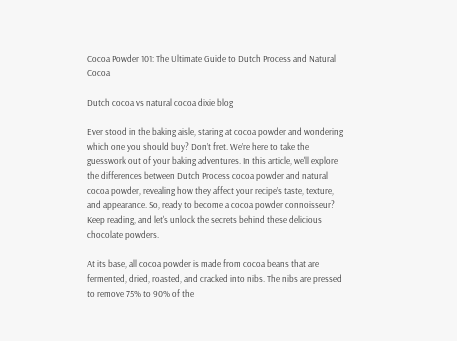Cocoa Powder 101: The Ultimate Guide to Dutch Process and Natural Cocoa

Dutch cocoa vs natural cocoa dixie blog

Ever stood in the baking aisle, staring at cocoa powder and wondering which one you should buy? Don’t fret. We’re here to take the guesswork out of your baking adventures. In this article, we'll explore the differences between Dutch Process cocoa powder and natural cocoa powder, revealing how they affect your recipe’s taste, texture, and appearance. So, ready to become a cocoa powder connoisseur? Keep reading, and let's unlock the secrets behind these delicious chocolate powders.

At its base, all cocoa powder is made from cocoa beans that are fermented, dried, roasted, and cracked into nibs. The nibs are pressed to remove 75% to 90% of the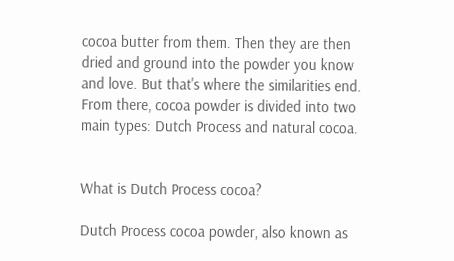cocoa butter from them. Then they are then dried and ground into the powder you know and love. But that's where the similarities end. From there, cocoa powder is divided into two main types: Dutch Process and natural cocoa.


What is Dutch Process cocoa?

Dutch Process cocoa powder, also known as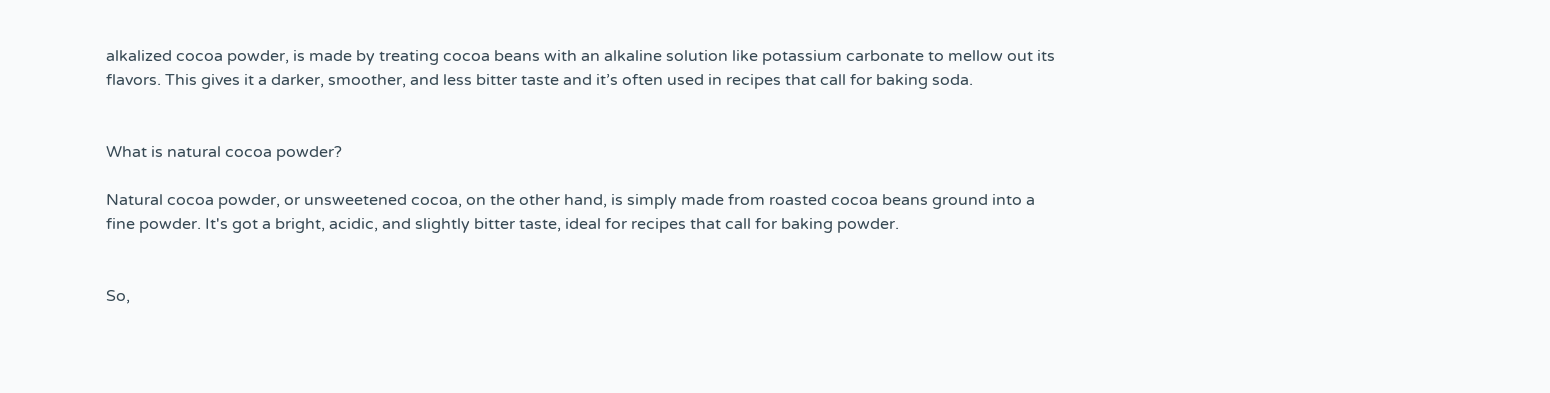alkalized cocoa powder, is made by treating cocoa beans with an alkaline solution like potassium carbonate to mellow out its flavors. This gives it a darker, smoother, and less bitter taste and it’s often used in recipes that call for baking soda.


What is natural cocoa powder?

Natural cocoa powder, or unsweetened cocoa, on the other hand, is simply made from roasted cocoa beans ground into a fine powder. It's got a bright, acidic, and slightly bitter taste, ideal for recipes that call for baking powder.


So,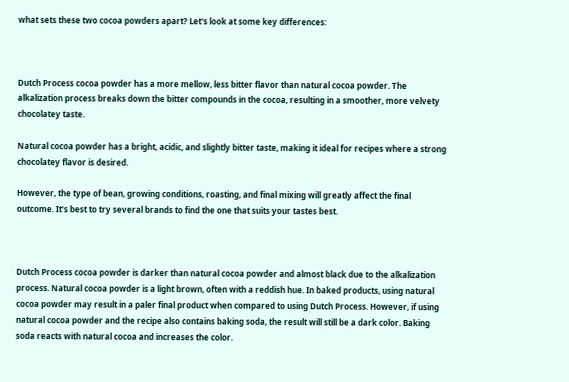what sets these two cocoa powders apart? Let's look at some key differences:



Dutch Process cocoa powder has a more mellow, less bitter flavor than natural cocoa powder. The alkalization process breaks down the bitter compounds in the cocoa, resulting in a smoother, more velvety chocolatey taste.

Natural cocoa powder has a bright, acidic, and slightly bitter taste, making it ideal for recipes where a strong chocolatey flavor is desired.

However, the type of bean, growing conditions, roasting, and final mixing will greatly affect the final outcome. It’s best to try several brands to find the one that suits your tastes best.



Dutch Process cocoa powder is darker than natural cocoa powder and almost black due to the alkalization process. Natural cocoa powder is a light brown, often with a reddish hue. In baked products, using natural cocoa powder may result in a paler final product when compared to using Dutch Process. However, if using natural cocoa powder and the recipe also contains baking soda, the result will still be a dark color. Baking soda reacts with natural cocoa and increases the color.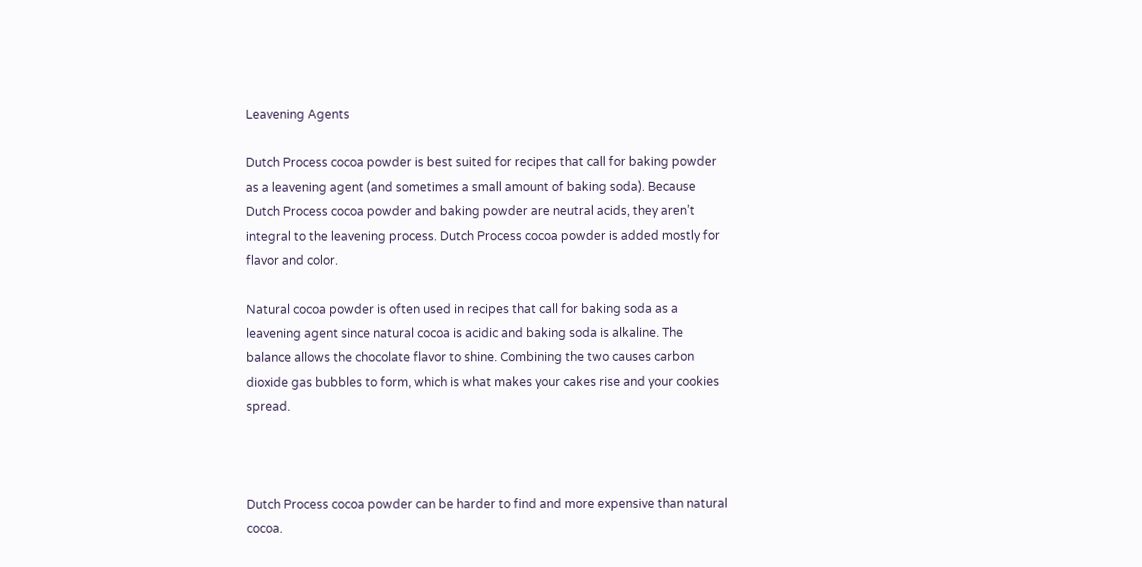Leavening Agents

Dutch Process cocoa powder is best suited for recipes that call for baking powder as a leavening agent (and sometimes a small amount of baking soda). Because Dutch Process cocoa powder and baking powder are neutral acids, they aren’t integral to the leavening process. Dutch Process cocoa powder is added mostly for flavor and color.

Natural cocoa powder is often used in recipes that call for baking soda as a leavening agent since natural cocoa is acidic and baking soda is alkaline. The balance allows the chocolate flavor to shine. Combining the two causes carbon dioxide gas bubbles to form, which is what makes your cakes rise and your cookies spread.



Dutch Process cocoa powder can be harder to find and more expensive than natural cocoa.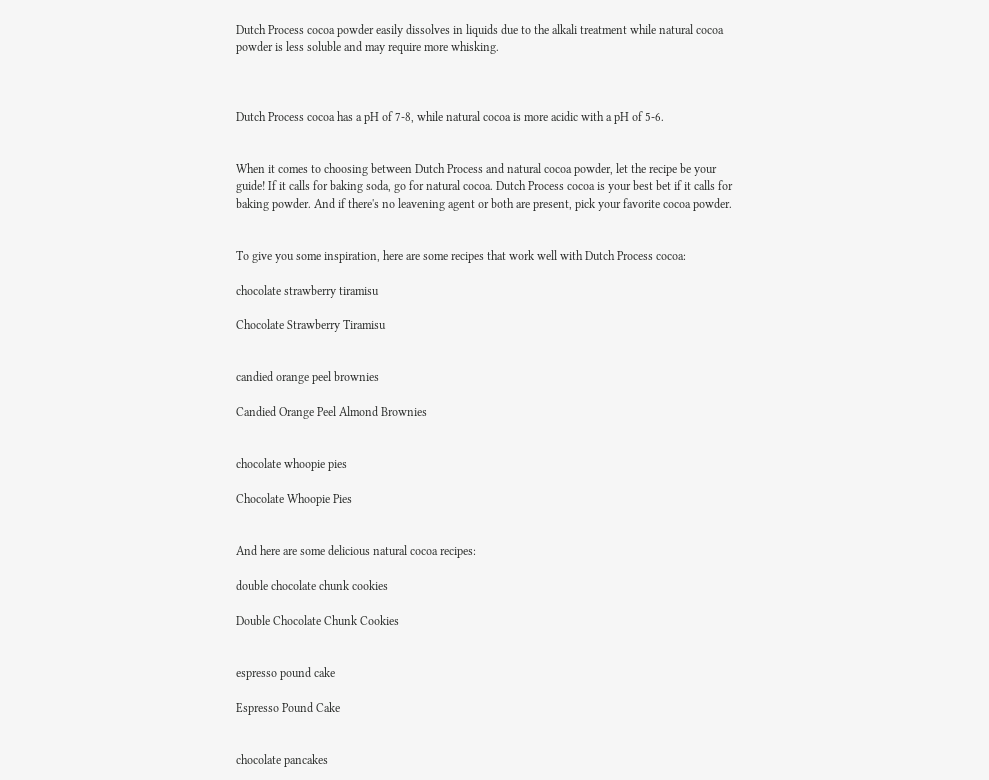Dutch Process cocoa powder easily dissolves in liquids due to the alkali treatment while natural cocoa powder is less soluble and may require more whisking.



Dutch Process cocoa has a pH of 7-8, while natural cocoa is more acidic with a pH of 5-6.


When it comes to choosing between Dutch Process and natural cocoa powder, let the recipe be your guide! If it calls for baking soda, go for natural cocoa. Dutch Process cocoa is your best bet if it calls for baking powder. And if there's no leavening agent or both are present, pick your favorite cocoa powder.


To give you some inspiration, here are some recipes that work well with Dutch Process cocoa:

chocolate strawberry tiramisu

Chocolate Strawberry Tiramisu


candied orange peel brownies

Candied Orange Peel Almond Brownies


chocolate whoopie pies

Chocolate Whoopie Pies


And here are some delicious natural cocoa recipes:

double chocolate chunk cookies

Double Chocolate Chunk Cookies


espresso pound cake

Espresso Pound Cake


chocolate pancakes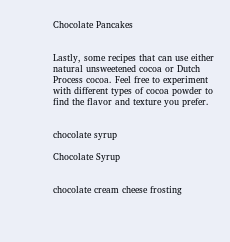Chocolate Pancakes


Lastly, some recipes that can use either natural unsweetened cocoa or Dutch Process cocoa. Feel free to experiment with different types of cocoa powder to find the flavor and texture you prefer.


chocolate syrup

Chocolate Syrup


chocolate cream cheese frosting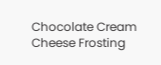Chocolate Cream Cheese Frosting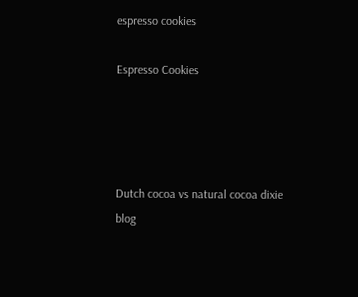espresso cookies

Espresso Cookies




Dutch cocoa vs natural cocoa dixie blog